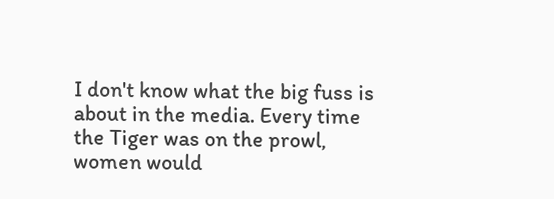I don't know what the big fuss is about in the media. Every time the Tiger was on the prowl, women would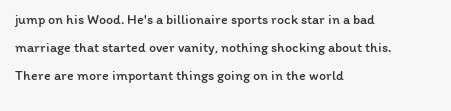jump on his Wood. He's a billionaire sports rock star in a bad marriage that started over vanity, nothing shocking about this. There are more important things going on in the world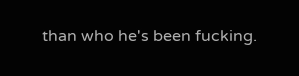than who he's been fucking.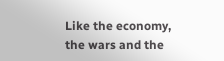Like the economy, the wars and the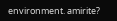environment. amirite?